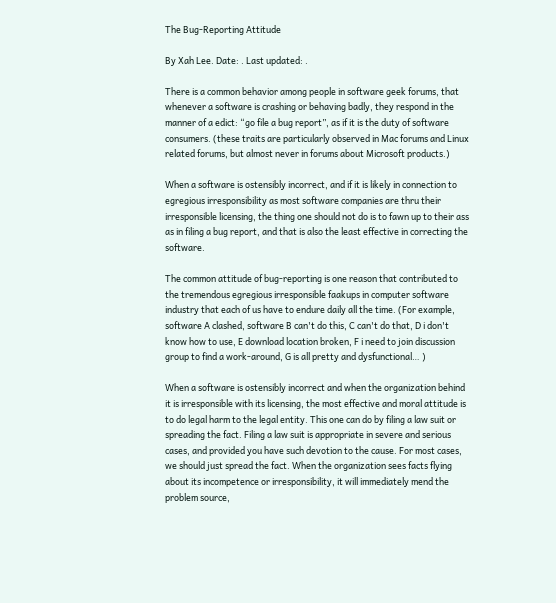The Bug-Reporting Attitude

By Xah Lee. Date: . Last updated: .

There is a common behavior among people in software geek forums, that whenever a software is crashing or behaving badly, they respond in the manner of a edict: “go file a bug report”, as if it is the duty of software consumers. (these traits are particularly observed in Mac forums and Linux related forums, but almost never in forums about Microsoft products.)

When a software is ostensibly incorrect, and if it is likely in connection to egregious irresponsibility as most software companies are thru their irresponsible licensing, the thing one should not do is to fawn up to their ass as in filing a bug report, and that is also the least effective in correcting the software.

The common attitude of bug-reporting is one reason that contributed to the tremendous egregious irresponsible faakups in computer software industry that each of us have to endure daily all the time. (For example, software A clashed, software B can't do this, C can't do that, D i don't know how to use, E download location broken, F i need to join discussion group to find a work-around, G is all pretty and dysfunctional… )

When a software is ostensibly incorrect and when the organization behind it is irresponsible with its licensing, the most effective and moral attitude is to do legal harm to the legal entity. This one can do by filing a law suit or spreading the fact. Filing a law suit is appropriate in severe and serious cases, and provided you have such devotion to the cause. For most cases, we should just spread the fact. When the organization sees facts flying about its incompetence or irresponsibility, it will immediately mend the problem source,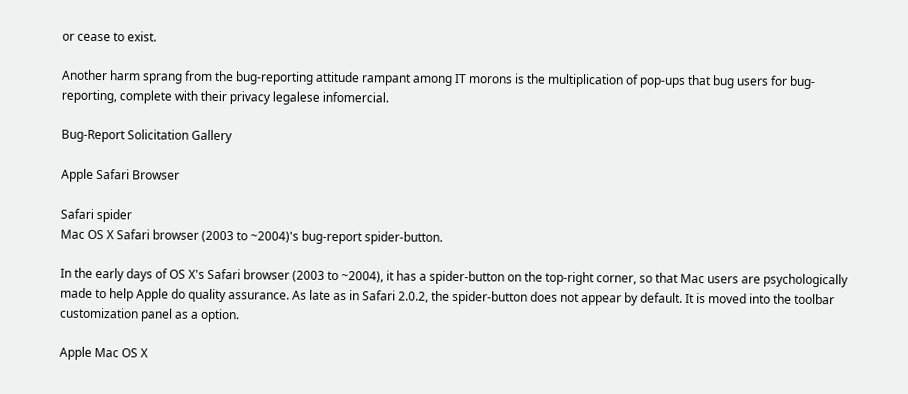or cease to exist.

Another harm sprang from the bug-reporting attitude rampant among IT morons is the multiplication of pop-ups that bug users for bug-reporting, complete with their privacy legalese infomercial.

Bug-Report Solicitation Gallery

Apple Safari Browser

Safari spider
Mac OS X Safari browser (2003 to ~2004)'s bug-report spider-button.

In the early days of OS X's Safari browser (2003 to ~2004), it has a spider-button on the top-right corner, so that Mac users are psychologically made to help Apple do quality assurance. As late as in Safari 2.0.2, the spider-button does not appear by default. It is moved into the toolbar customization panel as a option.

Apple Mac OS X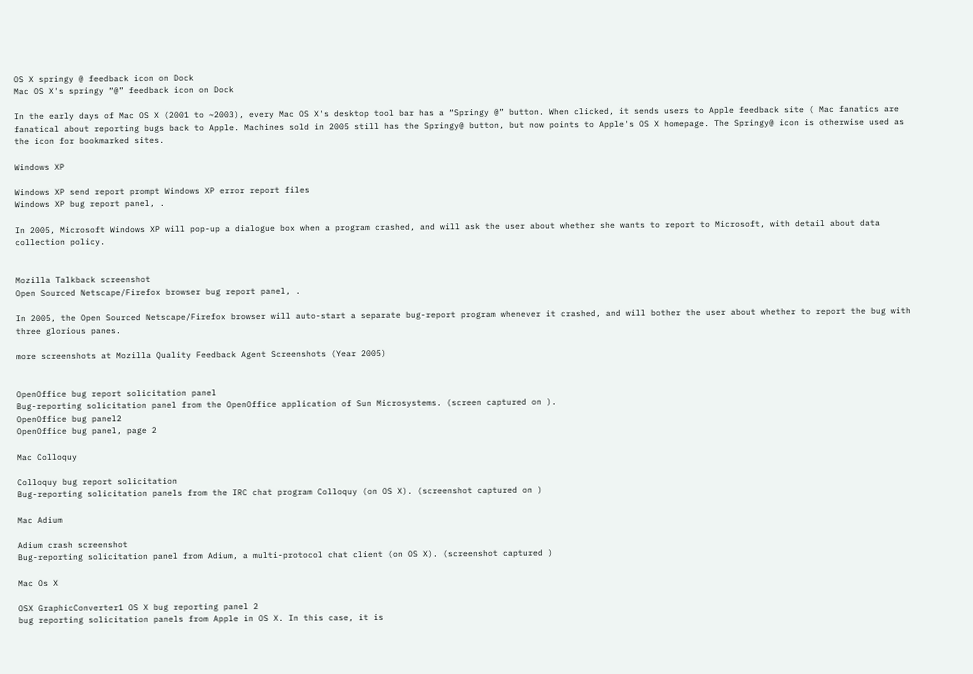OS X springy @ feedback icon on Dock
Mac OS X's springy “@” feedback icon on Dock

In the early days of Mac OS X (2001 to ~2003), every Mac OS X's desktop tool bar has a “Springy @” button. When clicked, it sends users to Apple feedback site ( Mac fanatics are fanatical about reporting bugs back to Apple. Machines sold in 2005 still has the Springy@ button, but now points to Apple's OS X homepage. The Springy@ icon is otherwise used as the icon for bookmarked sites.

Windows XP

Windows XP send report prompt Windows XP error report files
Windows XP bug report panel, .

In 2005, Microsoft Windows XP will pop-up a dialogue box when a program crashed, and will ask the user about whether she wants to report to Microsoft, with detail about data collection policy.


Mozilla Talkback screenshot
Open Sourced Netscape/Firefox browser bug report panel, .

In 2005, the Open Sourced Netscape/Firefox browser will auto-start a separate bug-report program whenever it crashed, and will bother the user about whether to report the bug with three glorious panes.

more screenshots at Mozilla Quality Feedback Agent Screenshots (Year 2005)


OpenOffice bug report solicitation panel
Bug-reporting solicitation panel from the OpenOffice application of Sun Microsystems. (screen captured on ).
OpenOffice bug panel2
OpenOffice bug panel, page 2

Mac Colloquy

Colloquy bug report solicitation
Bug-reporting solicitation panels from the IRC chat program Colloquy (on OS X). (screenshot captured on )

Mac Adium

Adium crash screenshot
Bug-reporting solicitation panel from Adium, a multi-protocol chat client (on OS X). (screenshot captured )

Mac Os X

OSX GraphicConverter1 OS X bug reporting panel 2
bug reporting solicitation panels from Apple in OS X. In this case, it is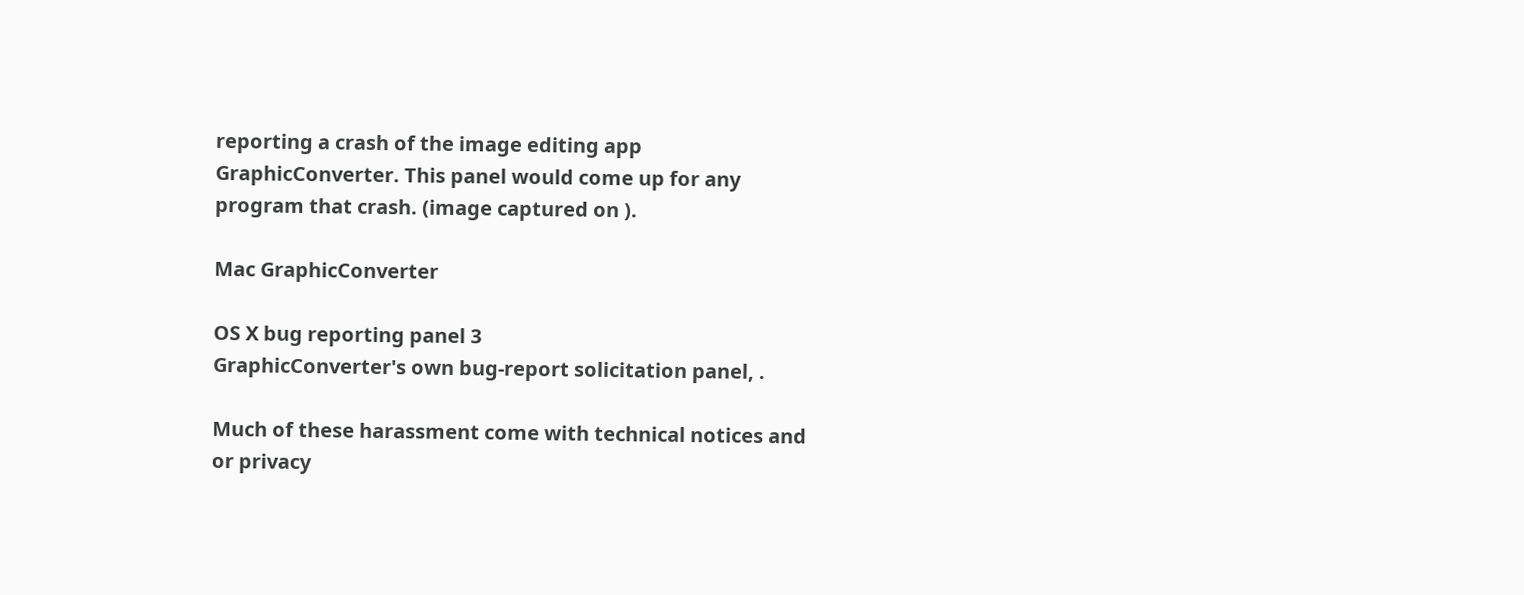reporting a crash of the image editing app GraphicConverter. This panel would come up for any program that crash. (image captured on ).

Mac GraphicConverter

OS X bug reporting panel 3
GraphicConverter's own bug-report solicitation panel, .

Much of these harassment come with technical notices and or privacy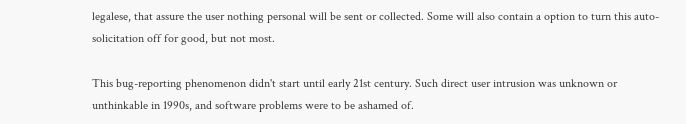legalese, that assure the user nothing personal will be sent or collected. Some will also contain a option to turn this auto-solicitation off for good, but not most.

This bug-reporting phenomenon didn't start until early 21st century. Such direct user intrusion was unknown or unthinkable in 1990s, and software problems were to be ashamed of.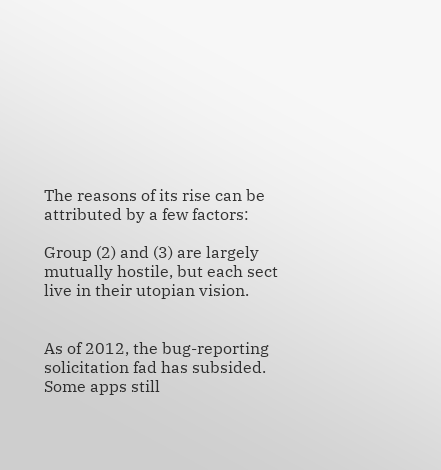The reasons of its rise can be attributed by a few factors:

Group (2) and (3) are largely mutually hostile, but each sect live in their utopian vision.


As of 2012, the bug-reporting solicitation fad has subsided. Some apps still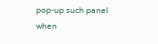pop-up such panel when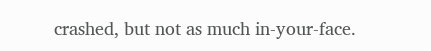crashed, but not as much in-your-face.